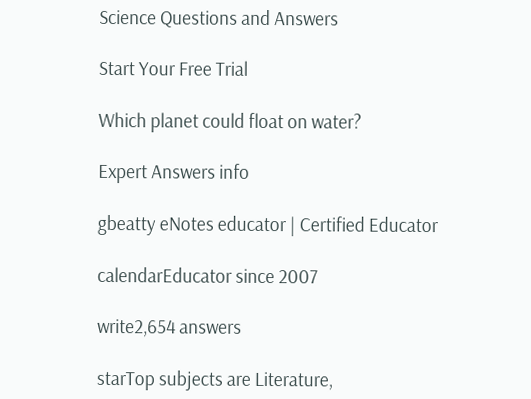Science Questions and Answers

Start Your Free Trial

Which planet could float on water?

Expert Answers info

gbeatty eNotes educator | Certified Educator

calendarEducator since 2007

write2,654 answers

starTop subjects are Literature,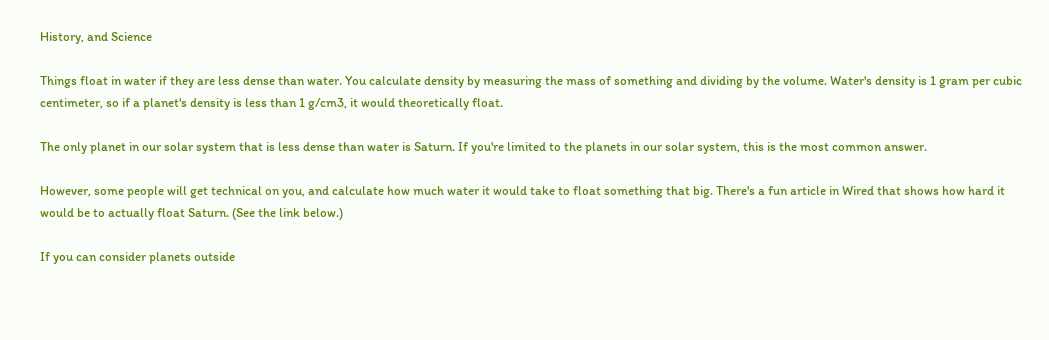History, and Science

Things float in water if they are less dense than water. You calculate density by measuring the mass of something and dividing by the volume. Water's density is 1 gram per cubic centimeter, so if a planet's density is less than 1 g/cm3, it would theoretically float.

The only planet in our solar system that is less dense than water is Saturn. If you're limited to the planets in our solar system, this is the most common answer.

However, some people will get technical on you, and calculate how much water it would take to float something that big. There's a fun article in Wired that shows how hard it would be to actually float Saturn. (See the link below.)

If you can consider planets outside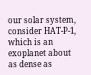our solar system, consider HAT-P-1, which is an exoplanet about as dense as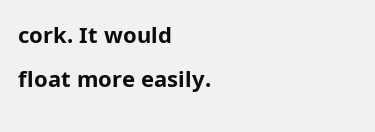cork. It would float more easily.